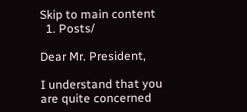Skip to main content
  1. Posts/

Dear Mr. President,

I understand that you are quite concerned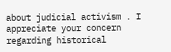about judicial activism . I appreciate your concern regarding historical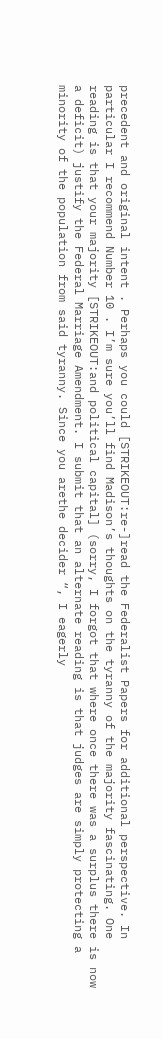precedent and original intent . Perhaps you could [STRIKEOUT:re-]read the Federalist Papers for additional perspective. In particular I recommend Number 10 . I’m sure you’ll find Madison’s thoughts on the tyranny of the majority fascinating. One reading is that your majority [STRIKEOUT:and political capital] (sorry, I forgot that where once there was a surplus there is now a deficit) justify the Federal Marriage Amendment. I submit that an alternate reading is that judges are simply protecting a minority of the population from said tyranny. Since you arethe decider “, I eagerly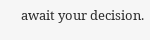await your decision.